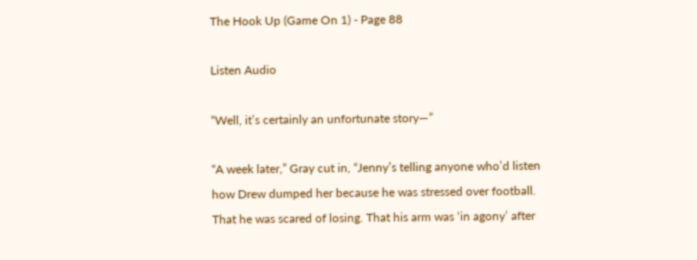The Hook Up (Game On 1) - Page 88

Listen Audio

“Well, it’s certainly an unfortunate story—”

“A week later,” Gray cut in, “Jenny’s telling anyone who’d listen how Drew dumped her because he was stressed over football. That he was scared of losing. That his arm was ‘in agony’ after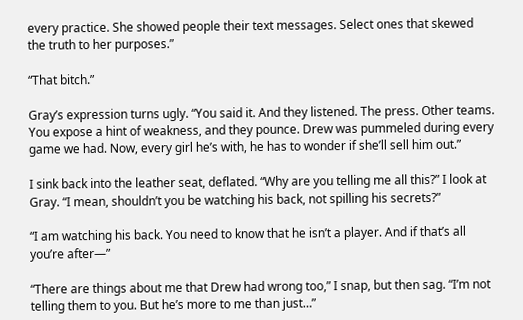every practice. She showed people their text messages. Select ones that skewed the truth to her purposes.”

“That bitch.”

Gray’s expression turns ugly. “You said it. And they listened. The press. Other teams. You expose a hint of weakness, and they pounce. Drew was pummeled during every game we had. Now, every girl he’s with, he has to wonder if she’ll sell him out.”

I sink back into the leather seat, deflated. “Why are you telling me all this?” I look at Gray. “I mean, shouldn’t you be watching his back, not spilling his secrets?”

“I am watching his back. You need to know that he isn’t a player. And if that’s all you’re after—”

“There are things about me that Drew had wrong too,” I snap, but then sag. “I’m not telling them to you. But he’s more to me than just…”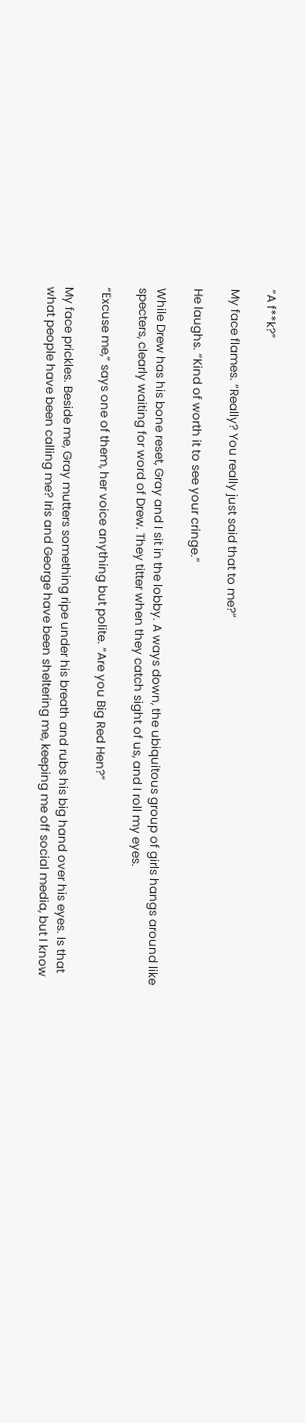“A f**k?”

My face flames. “Really? You really just said that to me?”

He laughs. “Kind of worth it to see your cringe.”

While Drew has his bone reset, Gray and I sit in the lobby. A ways down, the ubiquitous group of girls hangs around like specters, clearly waiting for word of Drew. They titter when they catch sight of us, and I roll my eyes.

“Excuse me,” says one of them, her voice anything but polite. “Are you Big Red Hen?”

My face prickles. Beside me, Gray mutters something ripe under his breath and rubs his big hand over his eyes. Is that what people have been calling me? Iris and George have been sheltering me, keeping me off social media, but I know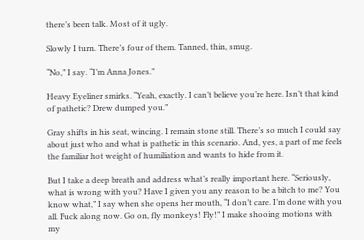there’s been talk. Most of it ugly.

Slowly I turn. There’s four of them. Tanned, thin, smug.

“No,” I say. “I’m Anna Jones.”

Heavy Eyeliner smirks. “Yeah, exactly. I can’t believe you’re here. Isn’t that kind of pathetic? Drew dumped you.”

Gray shifts in his seat, wincing. I remain stone still. There’s so much I could say about just who and what is pathetic in this scenario. And, yes, a part of me feels the familiar hot weight of humiliation and wants to hide from it.

But I take a deep breath and address what’s really important here. “Seriously, what is wrong with you? Have I given you any reason to be a bitch to me? You know what,” I say when she opens her mouth, “I don’t care. I’m done with you all. Fuck along now. Go on, fly monkeys! Fly!” I make shooing motions with my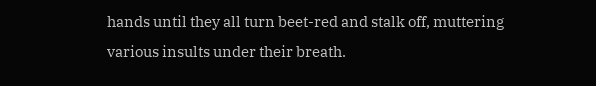hands until they all turn beet-red and stalk off, muttering various insults under their breath.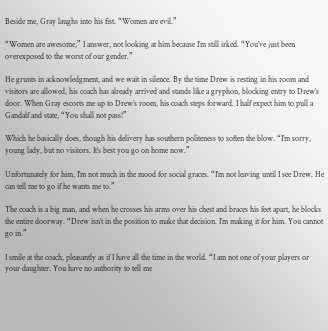Beside me, Gray laughs into his fist. “Women are evil.”

“Women are awesome,” I answer, not looking at him because I’m still irked. “You’ve just been overexposed to the worst of our gender.”

He grunts in acknowledgment, and we wait in silence. By the time Drew is resting in his room and visitors are allowed, his coach has already arrived and stands like a gryphon, blocking entry to Drew’s door. When Gray escorts me up to Drew’s room, his coach steps forward. I half expect him to pull a Gandalf and state, “You shall not pass!”

Which he basically does, though his delivery has southern politeness to soften the blow. “I’m sorry, young lady, but no visitors. It’s best you go on home now.”

Unfortunately for him, I’m not much in the mood for social graces. “I’m not leaving until I see Drew. He can tell me to go if he wants me to.”

The coach is a big man, and when he crosses his arms over his chest and braces his feet apart, he blocks the entire doorway. “Drew isn’t in the position to make that decision. I’m making it for him. You cannot go in.”

I smile at the coach, pleasantly as if I have all the time in the world. “I am not one of your players or your daughter. You have no authority to tell me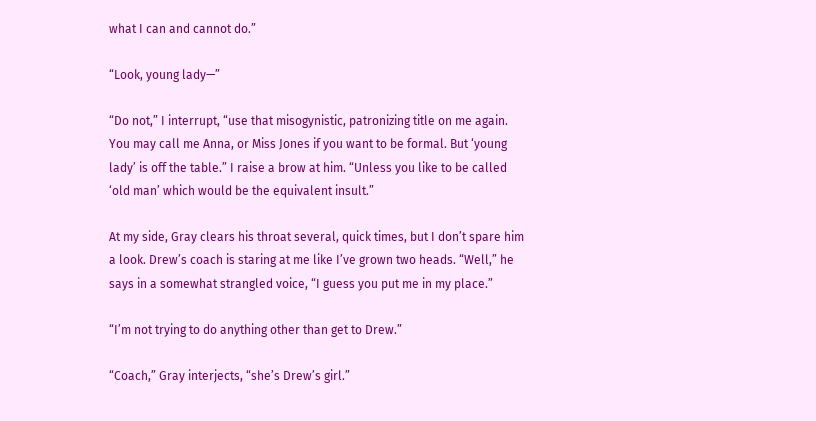what I can and cannot do.”

“Look, young lady—”

“Do not,” I interrupt, “use that misogynistic, patronizing title on me again. You may call me Anna, or Miss Jones if you want to be formal. But ‘young lady’ is off the table.” I raise a brow at him. “Unless you like to be called ‘old man’ which would be the equivalent insult.”

At my side, Gray clears his throat several, quick times, but I don’t spare him a look. Drew’s coach is staring at me like I’ve grown two heads. “Well,” he says in a somewhat strangled voice, “I guess you put me in my place.”

“I’m not trying to do anything other than get to Drew.”

“Coach,” Gray interjects, “she’s Drew’s girl.”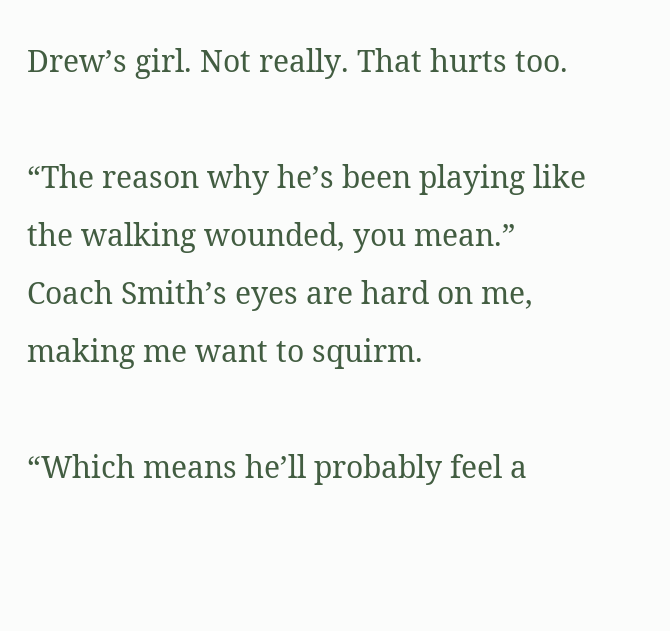Drew’s girl. Not really. That hurts too.

“The reason why he’s been playing like the walking wounded, you mean.” Coach Smith’s eyes are hard on me, making me want to squirm.

“Which means he’ll probably feel a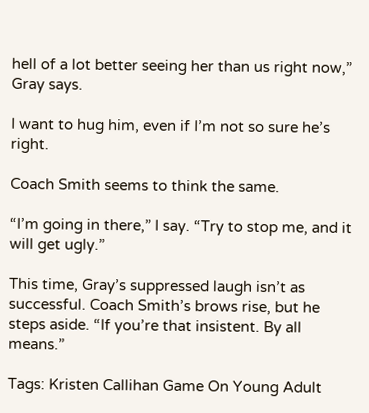hell of a lot better seeing her than us right now,” Gray says.

I want to hug him, even if I’m not so sure he’s right.

Coach Smith seems to think the same.

“I’m going in there,” I say. “Try to stop me, and it will get ugly.”

This time, Gray’s suppressed laugh isn’t as successful. Coach Smith’s brows rise, but he steps aside. “If you’re that insistent. By all means.”

Tags: Kristen Callihan Game On Young Adult